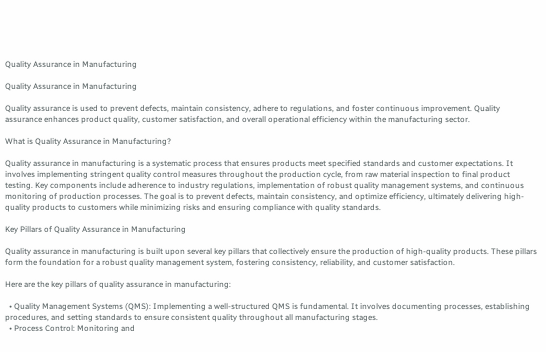Quality Assurance in Manufacturing

Quality Assurance in Manufacturing

Quality assurance is used to prevent defects, maintain consistency, adhere to regulations, and foster continuous improvement. Quality assurance enhances product quality, customer satisfaction, and overall operational efficiency within the manufacturing sector.

What is Quality Assurance in Manufacturing?

Quality assurance in manufacturing is a systematic process that ensures products meet specified standards and customer expectations. It involves implementing stringent quality control measures throughout the production cycle, from raw material inspection to final product testing. Key components include adherence to industry regulations, implementation of robust quality management systems, and continuous monitoring of production processes. The goal is to prevent defects, maintain consistency, and optimize efficiency, ultimately delivering high-quality products to customers while minimizing risks and ensuring compliance with quality standards.

Key Pillars of Quality Assurance in Manufacturing

Quality assurance in manufacturing is built upon several key pillars that collectively ensure the production of high-quality products. These pillars form the foundation for a robust quality management system, fostering consistency, reliability, and customer satisfaction.

Here are the key pillars of quality assurance in manufacturing:

  • Quality Management Systems (QMS): Implementing a well-structured QMS is fundamental. It involves documenting processes, establishing procedures, and setting standards to ensure consistent quality throughout all manufacturing stages.
  • Process Control: Monitoring and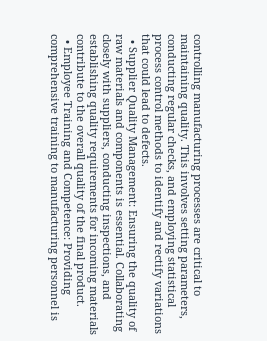controlling manufacturing processes are critical to maintaining quality. This involves setting parameters, conducting regular checks, and employing statistical process control methods to identify and rectify variations that could lead to defects.
  • Supplier Quality Management: Ensuring the quality of raw materials and components is essential. Collaborating closely with suppliers, conducting inspections, and establishing quality requirements for incoming materials contribute to the overall quality of the final product.
  • Employee Training and Competence: Providing comprehensive training to manufacturing personnel is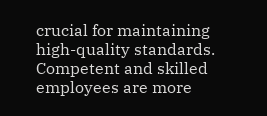crucial for maintaining high-quality standards. Competent and skilled employees are more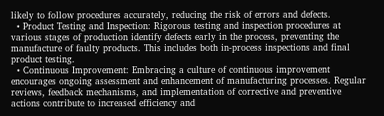likely to follow procedures accurately, reducing the risk of errors and defects.
  • Product Testing and Inspection: Rigorous testing and inspection procedures at various stages of production identify defects early in the process, preventing the manufacture of faulty products. This includes both in-process inspections and final product testing.
  • Continuous Improvement: Embracing a culture of continuous improvement encourages ongoing assessment and enhancement of manufacturing processes. Regular reviews, feedback mechanisms, and implementation of corrective and preventive actions contribute to increased efficiency and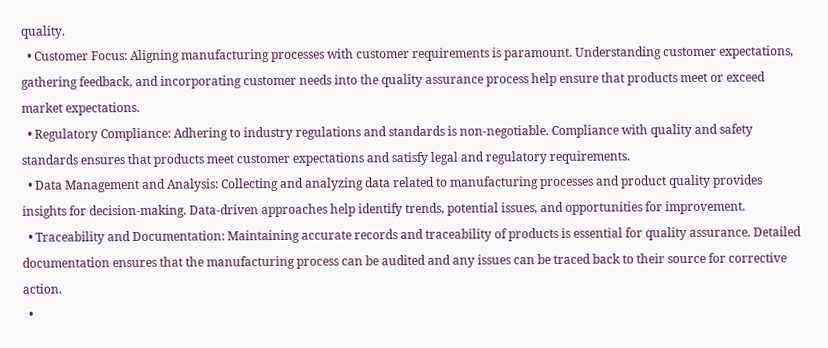quality.
  • Customer Focus: Aligning manufacturing processes with customer requirements is paramount. Understanding customer expectations, gathering feedback, and incorporating customer needs into the quality assurance process help ensure that products meet or exceed market expectations.
  • Regulatory Compliance: Adhering to industry regulations and standards is non-negotiable. Compliance with quality and safety standards ensures that products meet customer expectations and satisfy legal and regulatory requirements.
  • Data Management and Analysis: Collecting and analyzing data related to manufacturing processes and product quality provides insights for decision-making. Data-driven approaches help identify trends, potential issues, and opportunities for improvement.
  • Traceability and Documentation: Maintaining accurate records and traceability of products is essential for quality assurance. Detailed documentation ensures that the manufacturing process can be audited and any issues can be traced back to their source for corrective action.
  •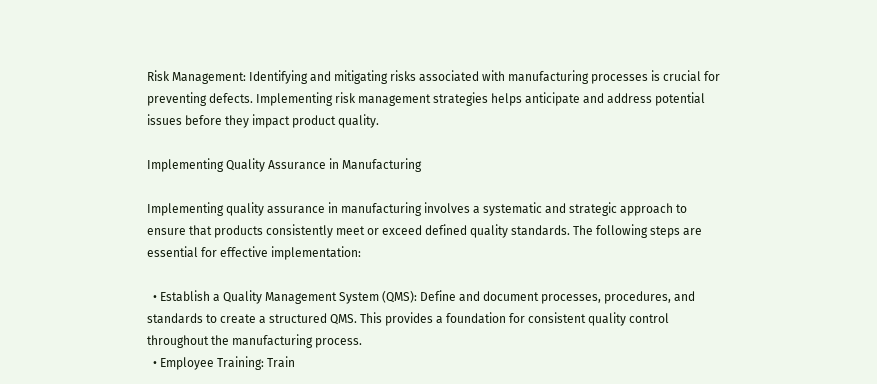Risk Management: Identifying and mitigating risks associated with manufacturing processes is crucial for preventing defects. Implementing risk management strategies helps anticipate and address potential issues before they impact product quality.

Implementing Quality Assurance in Manufacturing

Implementing quality assurance in manufacturing involves a systematic and strategic approach to ensure that products consistently meet or exceed defined quality standards. The following steps are essential for effective implementation:

  • Establish a Quality Management System (QMS): Define and document processes, procedures, and standards to create a structured QMS. This provides a foundation for consistent quality control throughout the manufacturing process.
  • Employee Training: Train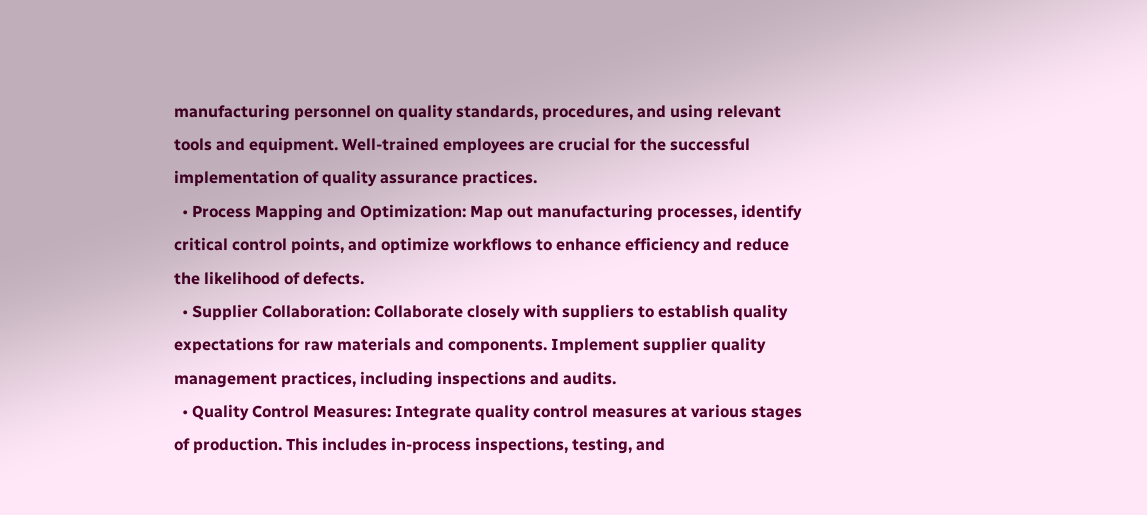manufacturing personnel on quality standards, procedures, and using relevant tools and equipment. Well-trained employees are crucial for the successful implementation of quality assurance practices.
  • Process Mapping and Optimization: Map out manufacturing processes, identify critical control points, and optimize workflows to enhance efficiency and reduce the likelihood of defects.
  • Supplier Collaboration: Collaborate closely with suppliers to establish quality expectations for raw materials and components. Implement supplier quality management practices, including inspections and audits.
  • Quality Control Measures: Integrate quality control measures at various stages of production. This includes in-process inspections, testing, and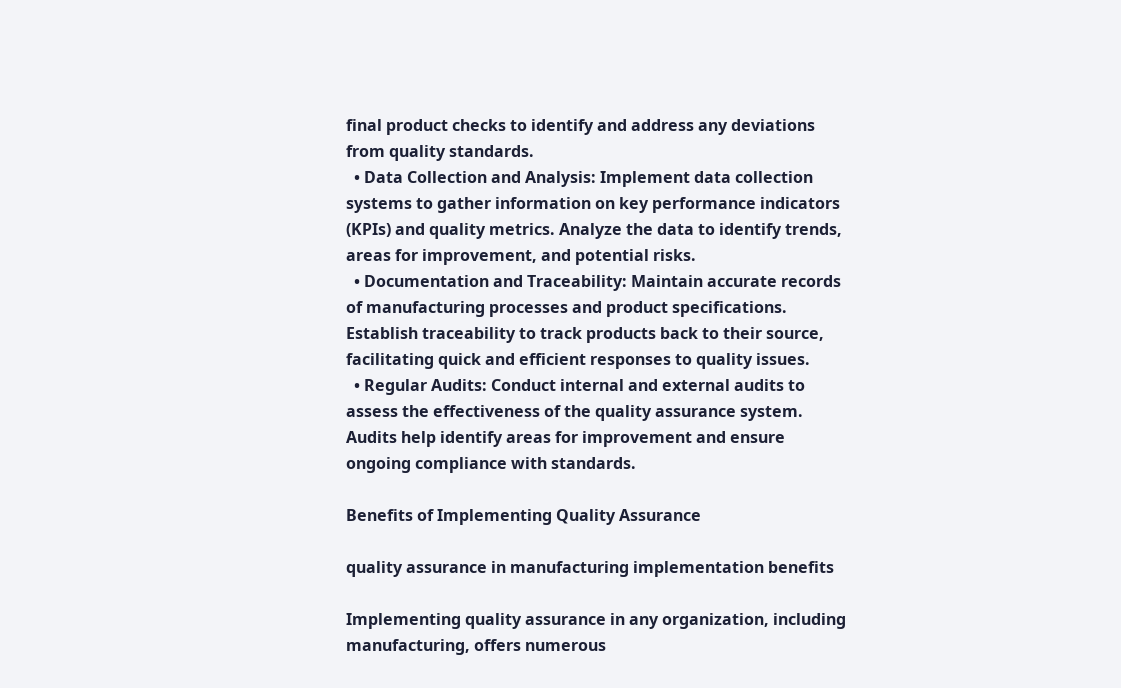final product checks to identify and address any deviations from quality standards.
  • Data Collection and Analysis: Implement data collection systems to gather information on key performance indicators (KPIs) and quality metrics. Analyze the data to identify trends, areas for improvement, and potential risks.
  • Documentation and Traceability: Maintain accurate records of manufacturing processes and product specifications. Establish traceability to track products back to their source, facilitating quick and efficient responses to quality issues.
  • Regular Audits: Conduct internal and external audits to assess the effectiveness of the quality assurance system. Audits help identify areas for improvement and ensure ongoing compliance with standards.

Benefits of Implementing Quality Assurance

quality assurance in manufacturing implementation benefits

Implementing quality assurance in any organization, including manufacturing, offers numerous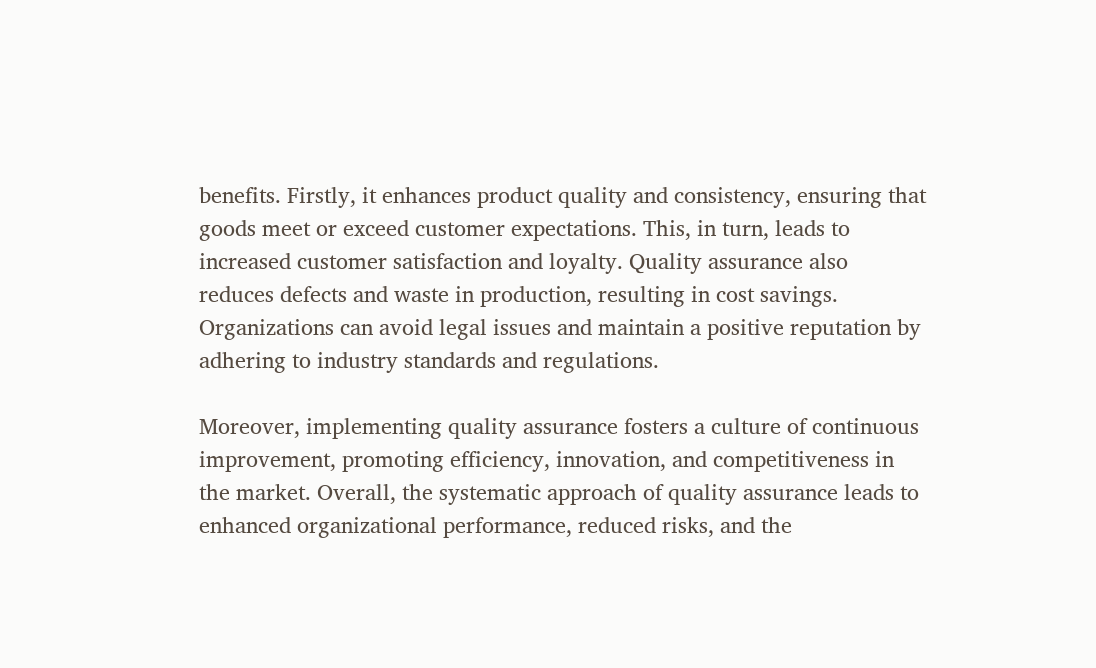benefits. Firstly, it enhances product quality and consistency, ensuring that goods meet or exceed customer expectations. This, in turn, leads to increased customer satisfaction and loyalty. Quality assurance also reduces defects and waste in production, resulting in cost savings. Organizations can avoid legal issues and maintain a positive reputation by adhering to industry standards and regulations.

Moreover, implementing quality assurance fosters a culture of continuous improvement, promoting efficiency, innovation, and competitiveness in the market. Overall, the systematic approach of quality assurance leads to enhanced organizational performance, reduced risks, and the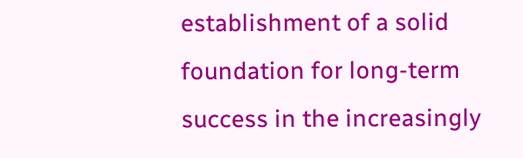establishment of a solid foundation for long-term success in the increasingly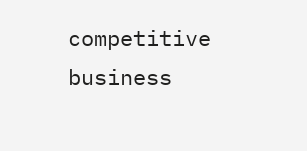competitive business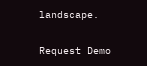landscape.

Request Demo